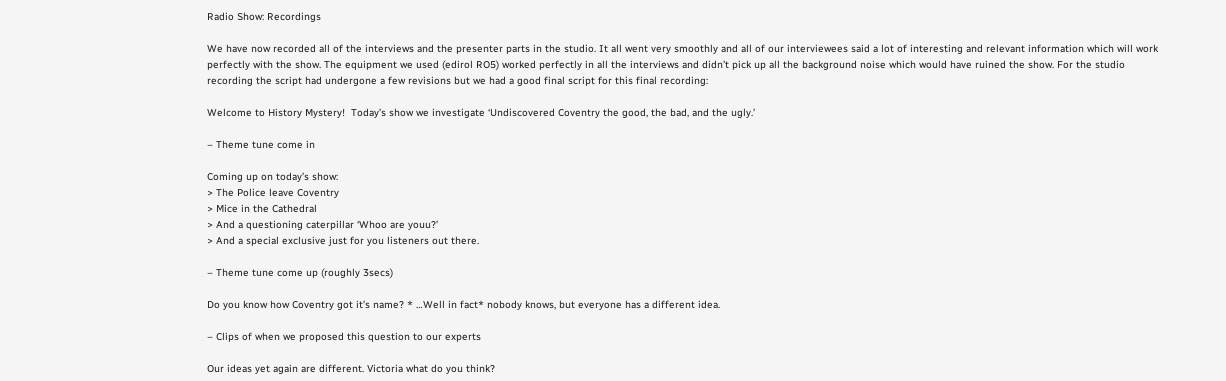Radio Show: Recordings

We have now recorded all of the interviews and the presenter parts in the studio. It all went very smoothly and all of our interviewees said a lot of interesting and relevant information which will work perfectly with the show. The equipment we used (edirol RO5) worked perfectly in all the interviews and didn’t pick up all the background noise which would have ruined the show. For the studio recording the script had undergone a few revisions but we had a good final script for this final recording:

Welcome to History Mystery!  Today’s show we investigate ‘Undiscovered Coventry the good, the bad, and the ugly.’

– Theme tune come in

Coming up on today’s show:
> The Police leave Coventry
> Mice in the Cathedral
> And a questioning caterpillar ‘Whoo are youu?’
> And a special exclusive just for you listeners out there.

– Theme tune come up (roughly 3secs)

Do you know how Coventry got it’s name? * …Well in fact* nobody knows, but everyone has a different idea.

– Clips of when we proposed this question to our experts

Our ideas yet again are different. Victoria what do you think?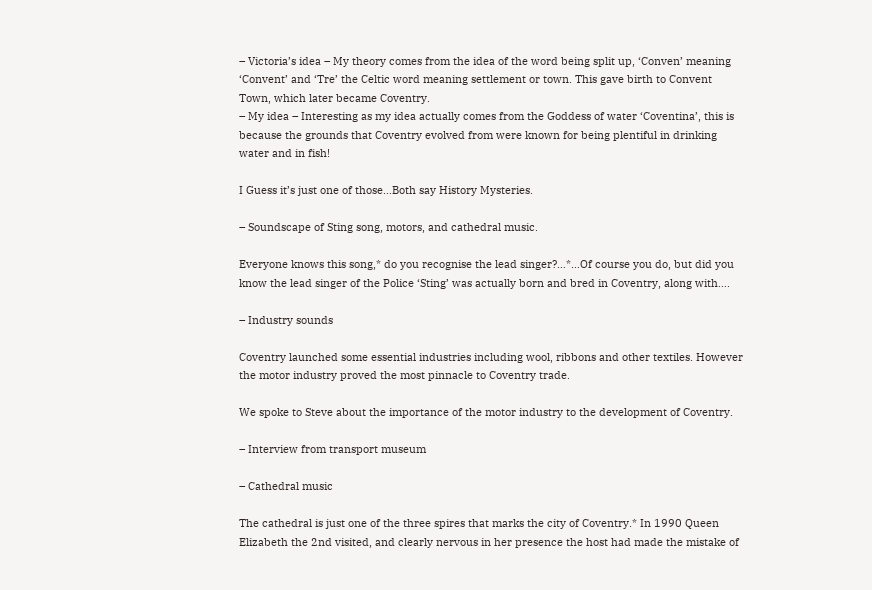– Victoria’s idea – My theory comes from the idea of the word being split up, ‘Conven’ meaning ‘Convent’ and ‘Tre’ the Celtic word meaning settlement or town. This gave birth to Convent Town, which later became Coventry.
– My idea – Interesting as my idea actually comes from the Goddess of water ‘Coventina’, this is because the grounds that Coventry evolved from were known for being plentiful in drinking water and in fish!

I Guess it’s just one of those…Both say History Mysteries.

– Soundscape of Sting song, motors, and cathedral music.

Everyone knows this song,* do you recognise the lead singer?…*…Of course you do, but did you know the lead singer of the Police ‘Sting’ was actually born and bred in Coventry, along with….

– Industry sounds

Coventry launched some essential industries including wool, ribbons and other textiles. However the motor industry proved the most pinnacle to Coventry trade.

We spoke to Steve about the importance of the motor industry to the development of Coventry.

– Interview from transport museum

– Cathedral music

The cathedral is just one of the three spires that marks the city of Coventry.* In 1990 Queen Elizabeth the 2nd visited, and clearly nervous in her presence the host had made the mistake of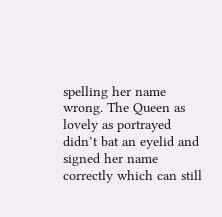spelling her name wrong. The Queen as lovely as portrayed didn’t bat an eyelid and signed her name correctly which can still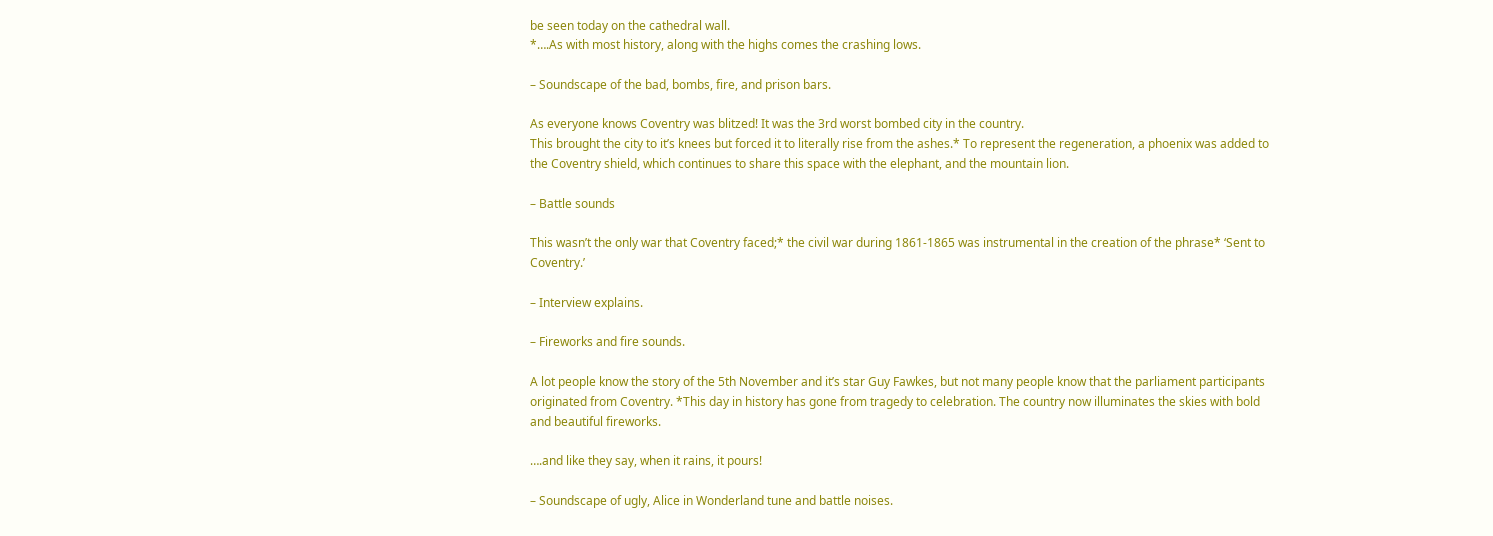be seen today on the cathedral wall.
*….As with most history, along with the highs comes the crashing lows.

– Soundscape of the bad, bombs, fire, and prison bars.

As everyone knows Coventry was blitzed! It was the 3rd worst bombed city in the country.
This brought the city to it’s knees but forced it to literally rise from the ashes.* To represent the regeneration, a phoenix was added to the Coventry shield, which continues to share this space with the elephant, and the mountain lion.

– Battle sounds

This wasn’t the only war that Coventry faced;* the civil war during 1861-1865 was instrumental in the creation of the phrase* ‘Sent to Coventry.’

– Interview explains.

– Fireworks and fire sounds.

A lot people know the story of the 5th November and it’s star Guy Fawkes, but not many people know that the parliament participants originated from Coventry. *This day in history has gone from tragedy to celebration. The country now illuminates the skies with bold and beautiful fireworks.

….and like they say, when it rains, it pours!

– Soundscape of ugly, Alice in Wonderland tune and battle noises.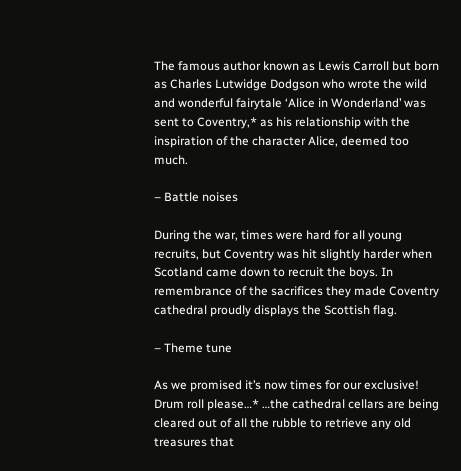The famous author known as Lewis Carroll but born as Charles Lutwidge Dodgson who wrote the wild and wonderful fairytale ‘Alice in Wonderland’ was sent to Coventry,* as his relationship with the inspiration of the character Alice, deemed too much.

– Battle noises

During the war, times were hard for all young recruits, but Coventry was hit slightly harder when Scotland came down to recruit the boys. In remembrance of the sacrifices they made Coventry cathedral proudly displays the Scottish flag.

– Theme tune

As we promised it’s now times for our exclusive! Drum roll please…* …the cathedral cellars are being cleared out of all the rubble to retrieve any old treasures that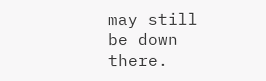may still be down there.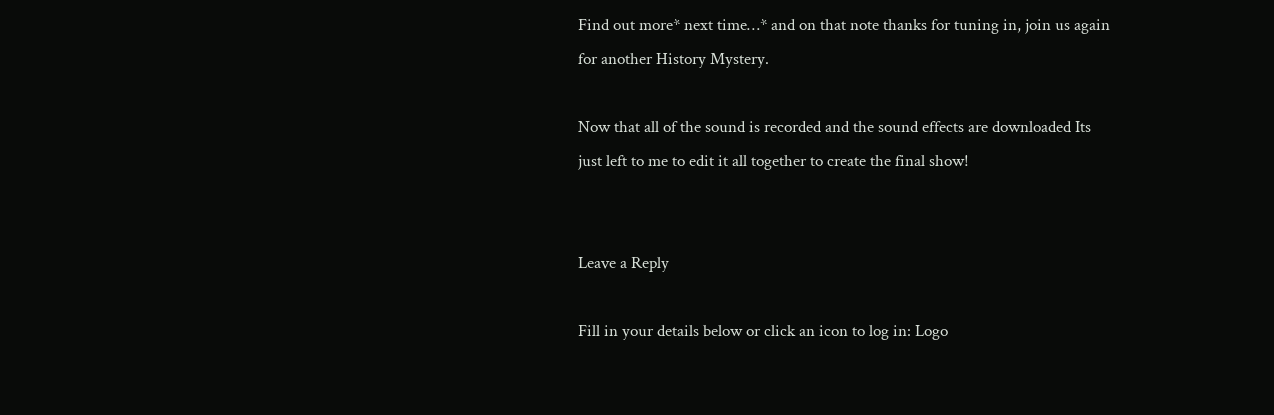Find out more* next time…* and on that note thanks for tuning in, join us again for another History Mystery.

Now that all of the sound is recorded and the sound effects are downloaded Its just left to me to edit it all together to create the final show!


Leave a Reply

Fill in your details below or click an icon to log in: Logo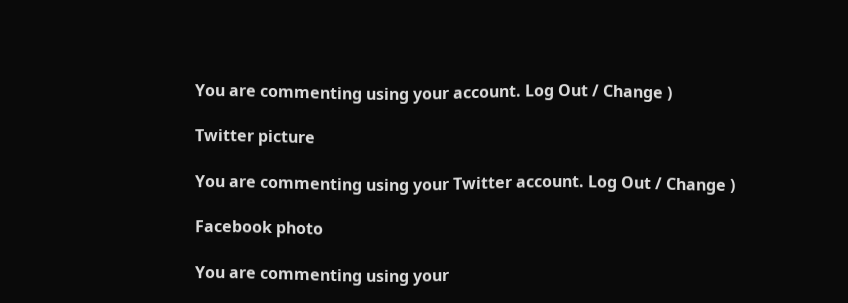You are commenting using your account. Log Out / Change )

Twitter picture

You are commenting using your Twitter account. Log Out / Change )

Facebook photo

You are commenting using your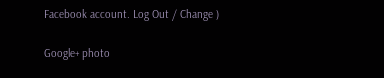Facebook account. Log Out / Change )

Google+ photo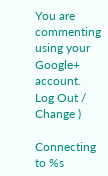You are commenting using your Google+ account. Log Out / Change )

Connecting to %s